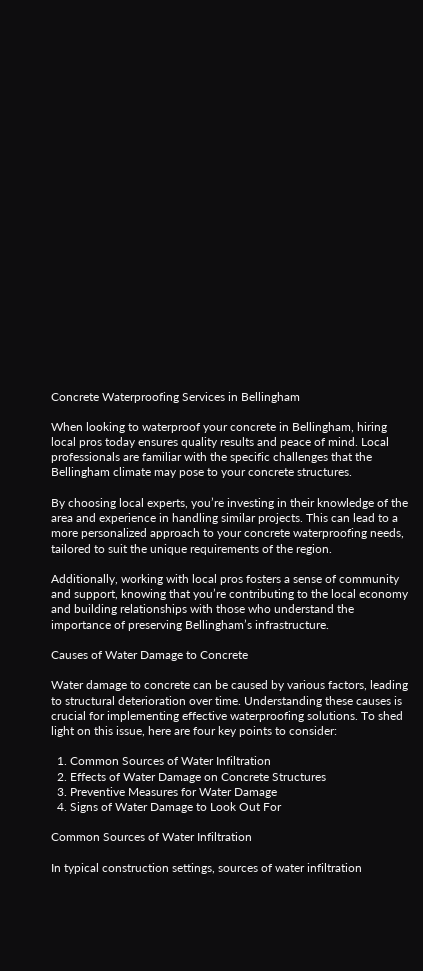Concrete Waterproofing Services in Bellingham

When looking to waterproof your concrete in Bellingham, hiring local pros today ensures quality results and peace of mind. Local professionals are familiar with the specific challenges that the Bellingham climate may pose to your concrete structures.

By choosing local experts, you’re investing in their knowledge of the area and experience in handling similar projects. This can lead to a more personalized approach to your concrete waterproofing needs, tailored to suit the unique requirements of the region.

Additionally, working with local pros fosters a sense of community and support, knowing that you’re contributing to the local economy and building relationships with those who understand the importance of preserving Bellingham’s infrastructure.

Causes of Water Damage to Concrete

Water damage to concrete can be caused by various factors, leading to structural deterioration over time. Understanding these causes is crucial for implementing effective waterproofing solutions. To shed light on this issue, here are four key points to consider:

  1. Common Sources of Water Infiltration
  2. Effects of Water Damage on Concrete Structures
  3. Preventive Measures for Water Damage
  4. Signs of Water Damage to Look Out For

Common Sources of Water Infiltration

In typical construction settings, sources of water infiltration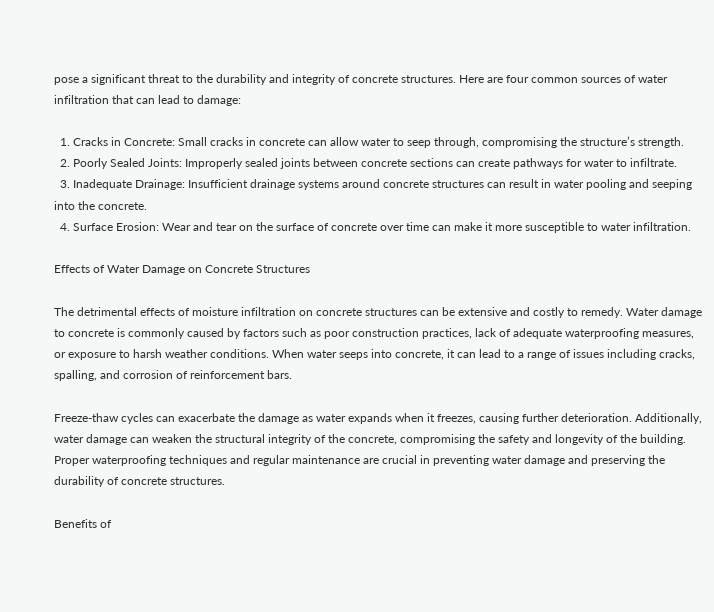pose a significant threat to the durability and integrity of concrete structures. Here are four common sources of water infiltration that can lead to damage:

  1. Cracks in Concrete: Small cracks in concrete can allow water to seep through, compromising the structure’s strength.
  2. Poorly Sealed Joints: Improperly sealed joints between concrete sections can create pathways for water to infiltrate.
  3. Inadequate Drainage: Insufficient drainage systems around concrete structures can result in water pooling and seeping into the concrete.
  4. Surface Erosion: Wear and tear on the surface of concrete over time can make it more susceptible to water infiltration.

Effects of Water Damage on Concrete Structures

The detrimental effects of moisture infiltration on concrete structures can be extensive and costly to remedy. Water damage to concrete is commonly caused by factors such as poor construction practices, lack of adequate waterproofing measures, or exposure to harsh weather conditions. When water seeps into concrete, it can lead to a range of issues including cracks, spalling, and corrosion of reinforcement bars.

Freeze-thaw cycles can exacerbate the damage as water expands when it freezes, causing further deterioration. Additionally, water damage can weaken the structural integrity of the concrete, compromising the safety and longevity of the building. Proper waterproofing techniques and regular maintenance are crucial in preventing water damage and preserving the durability of concrete structures.

Benefits of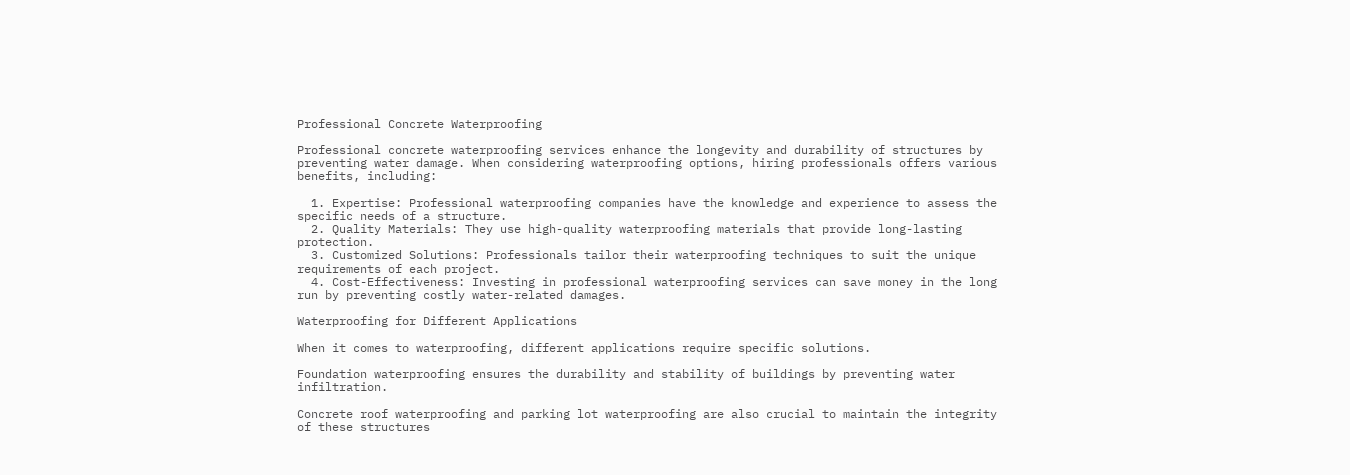Professional Concrete Waterproofing

Professional concrete waterproofing services enhance the longevity and durability of structures by preventing water damage. When considering waterproofing options, hiring professionals offers various benefits, including:

  1. Expertise: Professional waterproofing companies have the knowledge and experience to assess the specific needs of a structure.
  2. Quality Materials: They use high-quality waterproofing materials that provide long-lasting protection.
  3. Customized Solutions: Professionals tailor their waterproofing techniques to suit the unique requirements of each project.
  4. Cost-Effectiveness: Investing in professional waterproofing services can save money in the long run by preventing costly water-related damages.

Waterproofing for Different Applications

When it comes to waterproofing, different applications require specific solutions.

Foundation waterproofing ensures the durability and stability of buildings by preventing water infiltration.

Concrete roof waterproofing and parking lot waterproofing are also crucial to maintain the integrity of these structures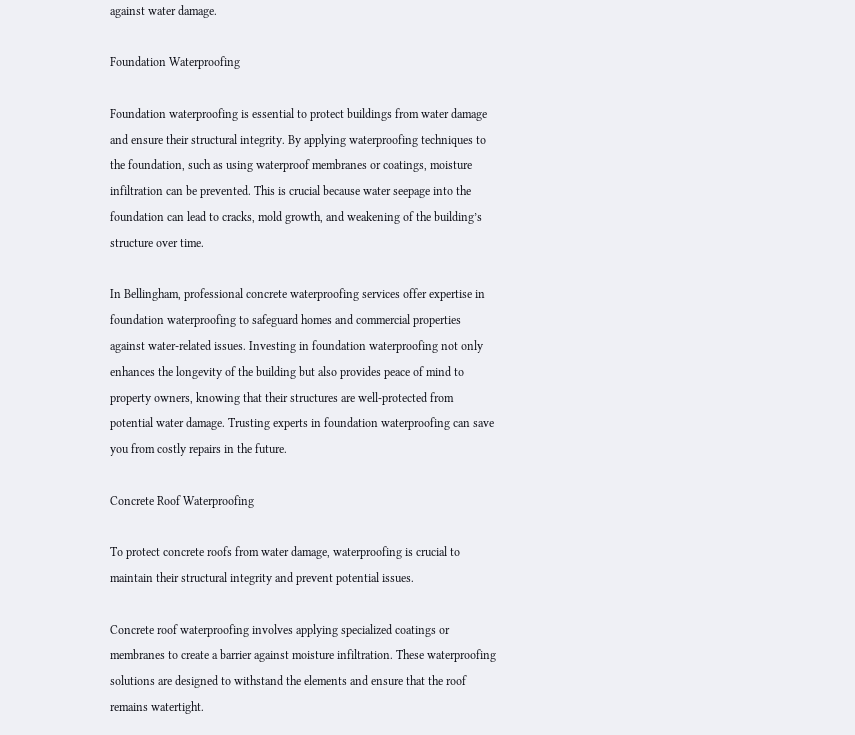against water damage.

Foundation Waterproofing

Foundation waterproofing is essential to protect buildings from water damage and ensure their structural integrity. By applying waterproofing techniques to the foundation, such as using waterproof membranes or coatings, moisture infiltration can be prevented. This is crucial because water seepage into the foundation can lead to cracks, mold growth, and weakening of the building’s structure over time.

In Bellingham, professional concrete waterproofing services offer expertise in foundation waterproofing to safeguard homes and commercial properties against water-related issues. Investing in foundation waterproofing not only enhances the longevity of the building but also provides peace of mind to property owners, knowing that their structures are well-protected from potential water damage. Trusting experts in foundation waterproofing can save you from costly repairs in the future.

Concrete Roof Waterproofing

To protect concrete roofs from water damage, waterproofing is crucial to maintain their structural integrity and prevent potential issues.

Concrete roof waterproofing involves applying specialized coatings or membranes to create a barrier against moisture infiltration. These waterproofing solutions are designed to withstand the elements and ensure that the roof remains watertight.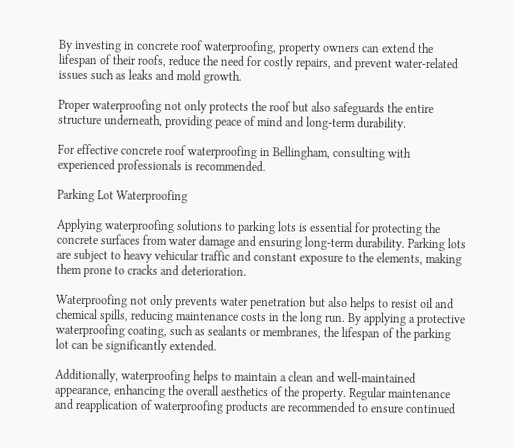By investing in concrete roof waterproofing, property owners can extend the lifespan of their roofs, reduce the need for costly repairs, and prevent water-related issues such as leaks and mold growth.

Proper waterproofing not only protects the roof but also safeguards the entire structure underneath, providing peace of mind and long-term durability.

For effective concrete roof waterproofing in Bellingham, consulting with experienced professionals is recommended.

Parking Lot Waterproofing

Applying waterproofing solutions to parking lots is essential for protecting the concrete surfaces from water damage and ensuring long-term durability. Parking lots are subject to heavy vehicular traffic and constant exposure to the elements, making them prone to cracks and deterioration.

Waterproofing not only prevents water penetration but also helps to resist oil and chemical spills, reducing maintenance costs in the long run. By applying a protective waterproofing coating, such as sealants or membranes, the lifespan of the parking lot can be significantly extended.

Additionally, waterproofing helps to maintain a clean and well-maintained appearance, enhancing the overall aesthetics of the property. Regular maintenance and reapplication of waterproofing products are recommended to ensure continued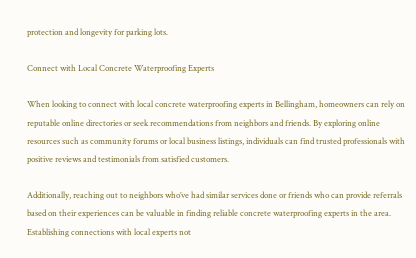protection and longevity for parking lots.

Connect with Local Concrete Waterproofing Experts

When looking to connect with local concrete waterproofing experts in Bellingham, homeowners can rely on reputable online directories or seek recommendations from neighbors and friends. By exploring online resources such as community forums or local business listings, individuals can find trusted professionals with positive reviews and testimonials from satisfied customers.

Additionally, reaching out to neighbors who’ve had similar services done or friends who can provide referrals based on their experiences can be valuable in finding reliable concrete waterproofing experts in the area. Establishing connections with local experts not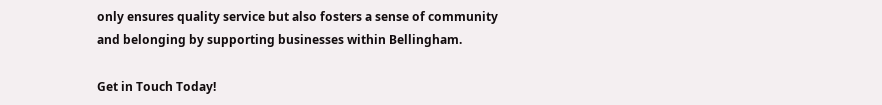only ensures quality service but also fosters a sense of community and belonging by supporting businesses within Bellingham.

Get in Touch Today!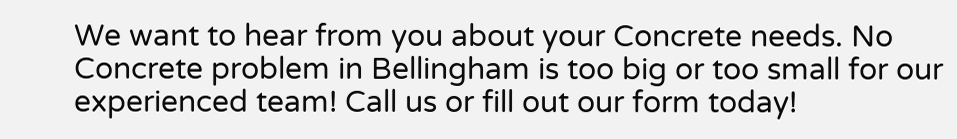We want to hear from you about your Concrete needs. No Concrete problem in Bellingham is too big or too small for our experienced team! Call us or fill out our form today!